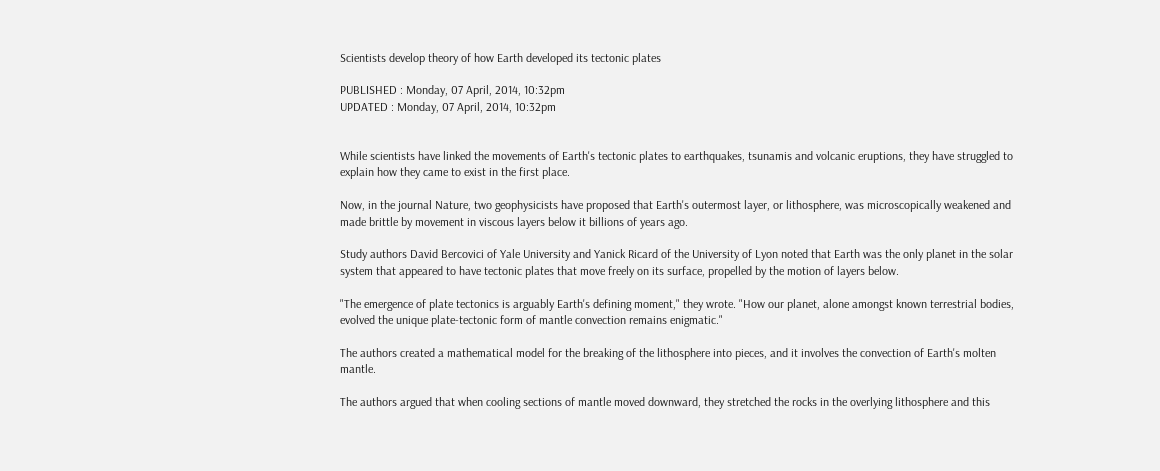Scientists develop theory of how Earth developed its tectonic plates

PUBLISHED : Monday, 07 April, 2014, 10:32pm
UPDATED : Monday, 07 April, 2014, 10:32pm


While scientists have linked the movements of Earth's tectonic plates to earthquakes, tsunamis and volcanic eruptions, they have struggled to explain how they came to exist in the first place.

Now, in the journal Nature, two geophysicists have proposed that Earth's outermost layer, or lithosphere, was microscopically weakened and made brittle by movement in viscous layers below it billions of years ago.

Study authors David Bercovici of Yale University and Yanick Ricard of the University of Lyon noted that Earth was the only planet in the solar system that appeared to have tectonic plates that move freely on its surface, propelled by the motion of layers below.

"The emergence of plate tectonics is arguably Earth's defining moment," they wrote. "How our planet, alone amongst known terrestrial bodies, evolved the unique plate-tectonic form of mantle convection remains enigmatic."

The authors created a mathematical model for the breaking of the lithosphere into pieces, and it involves the convection of Earth's molten mantle.

The authors argued that when cooling sections of mantle moved downward, they stretched the rocks in the overlying lithosphere and this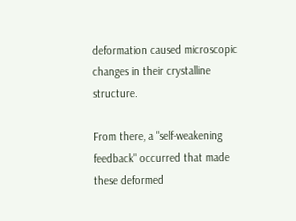deformation caused microscopic changes in their crystalline structure.

From there, a "self-weakening feedback" occurred that made these deformed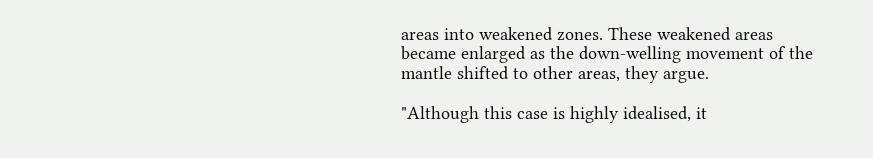areas into weakened zones. These weakened areas became enlarged as the down-welling movement of the mantle shifted to other areas, they argue.

"Although this case is highly idealised, it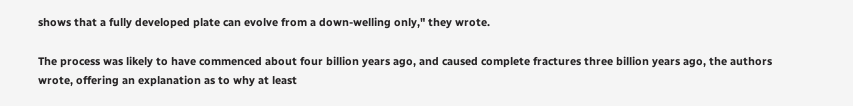shows that a fully developed plate can evolve from a down-welling only," they wrote.

The process was likely to have commenced about four billion years ago, and caused complete fractures three billion years ago, the authors wrote, offering an explanation as to why at least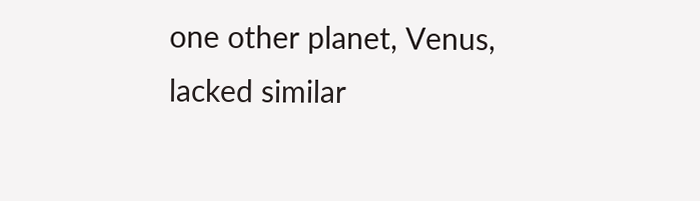one other planet, Venus, lacked similar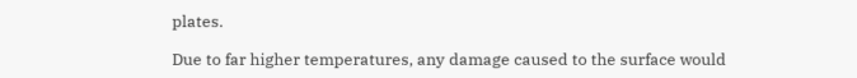plates.

Due to far higher temperatures, any damage caused to the surface would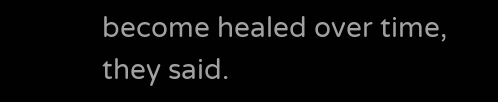become healed over time, they said.